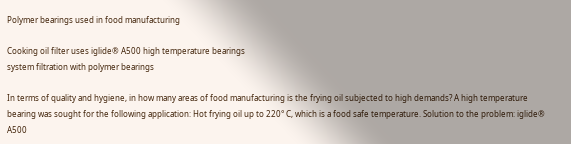Polymer bearings used in food manufacturing

Cooking oil filter uses iglide® A500 high temperature bearings
system filtration with polymer bearings

In terms of quality and hygiene, in how many areas of food manufacturing is the frying oil subjected to high demands? A high temperature bearing was sought for the following application: Hot frying oil up to 220° C, which is a food safe temperature. Solution to the problem: iglide® A500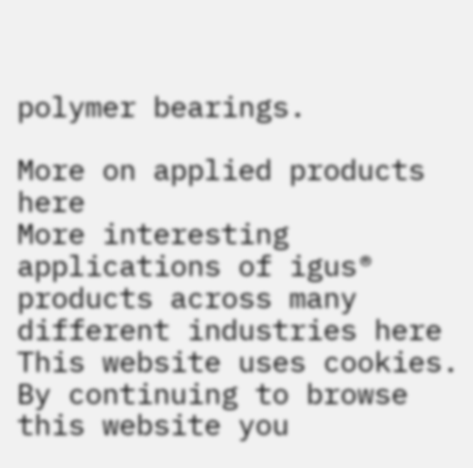polymer bearings.

More on applied products here
More interesting applications of igus® products across many different industries here
This website uses cookies. By continuing to browse this website you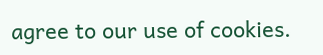agree to our use of cookies.